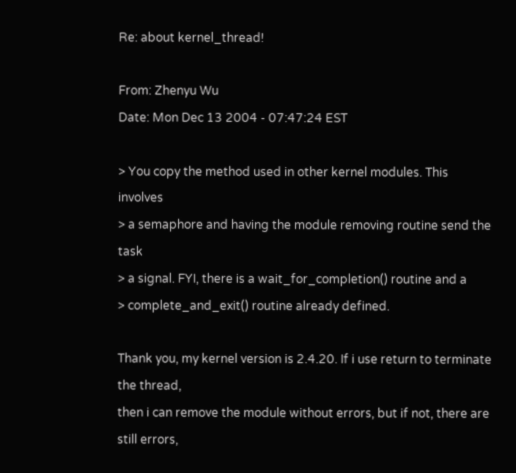Re: about kernel_thread!

From: Zhenyu Wu
Date: Mon Dec 13 2004 - 07:47:24 EST

> You copy the method used in other kernel modules. This involves
> a semaphore and having the module removing routine send the task
> a signal. FYI, there is a wait_for_completion() routine and a
> complete_and_exit() routine already defined.

Thank you, my kernel version is 2.4.20. If i use return to terminate the thread,
then i can remove the module without errors, but if not, there are still errors,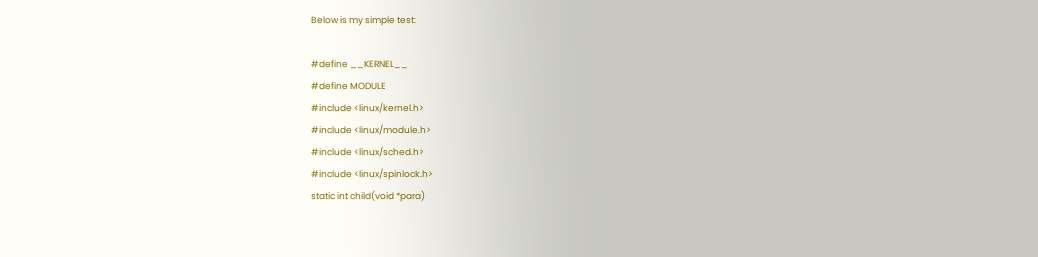Below is my simple test:

#define __KERNEL__
#define MODULE
#include <linux/kernel.h>
#include <linux/module.h>
#include <linux/sched.h>
#include <linux/spinlock.h>
static int child(void *para)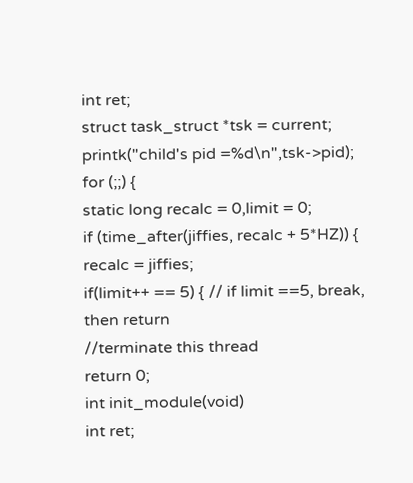int ret;
struct task_struct *tsk = current;
printk("child's pid =%d\n",tsk->pid);
for (;;) {
static long recalc = 0,limit = 0;
if (time_after(jiffies, recalc + 5*HZ)) {
recalc = jiffies;
if(limit++ == 5) { // if limit ==5, break, then return
//terminate this thread
return 0;
int init_module(void)
int ret;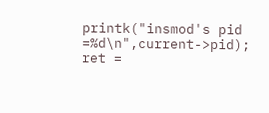printk("insmod's pid =%d\n",current->pid);
ret =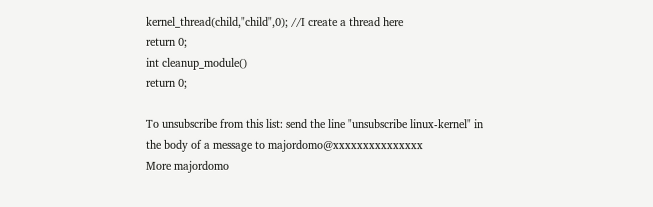kernel_thread(child,"child",0); //I create a thread here
return 0;
int cleanup_module()
return 0;

To unsubscribe from this list: send the line "unsubscribe linux-kernel" in
the body of a message to majordomo@xxxxxxxxxxxxxxx
More majordomo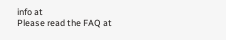info at
Please read the FAQ at